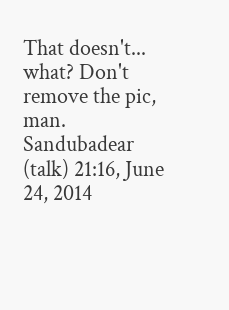That doesn't... what? Don't remove the pic, man. Sandubadear (talk) 21:16, June 24, 2014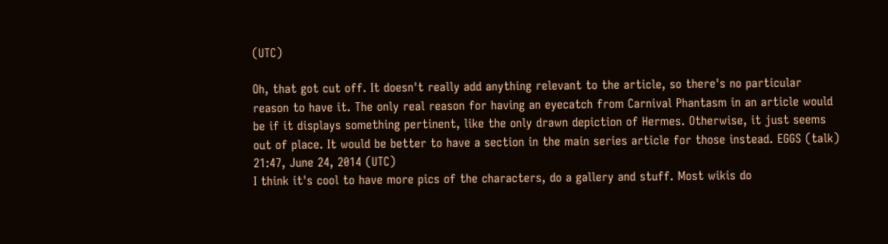(UTC)

Oh, that got cut off. It doesn't really add anything relevant to the article, so there's no particular reason to have it. The only real reason for having an eyecatch from Carnival Phantasm in an article would be if it displays something pertinent, like the only drawn depiction of Hermes. Otherwise, it just seems out of place. It would be better to have a section in the main series article for those instead. EGGS (talk) 21:47, June 24, 2014 (UTC)
I think it's cool to have more pics of the characters, do a gallery and stuff. Most wikis do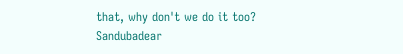that, why don't we do it too? Sandubadear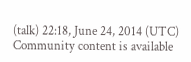(talk) 22:18, June 24, 2014 (UTC)
Community content is available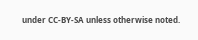under CC-BY-SA unless otherwise noted.